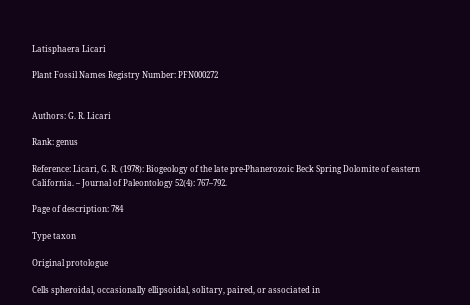Latisphaera Licari

Plant Fossil Names Registry Number: PFN000272


Authors: G. R. Licari

Rank: genus

Reference: Licari, G. R. (1978): Biogeology of the late pre-Phanerozoic Beck Spring Dolomite of eastern California. – Journal of Paleontology 52(4): 767–792.

Page of description: 784

Type taxon

Original protologue

Cells spheroidal, occasionally ellipsoidal, solitary, paired, or associated in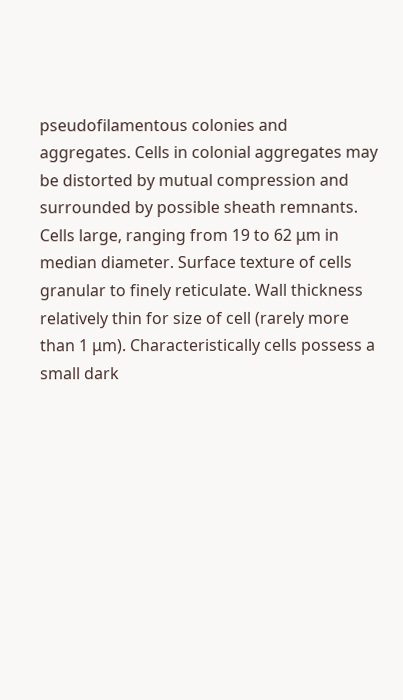pseudofilamentous colonies and aggregates. Cells in colonial aggregates may be distorted by mutual compression and surrounded by possible sheath remnants. Cells large, ranging from 19 to 62 μm in median diameter. Surface texture of cells granular to finely reticulate. Wall thickness relatively thin for size of cell (rarely more than 1 μm). Characteristically cells possess a small dark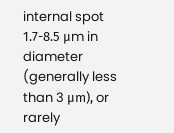internal spot 1.7-8.5 μm in diameter (generally less than 3 μm), or rarely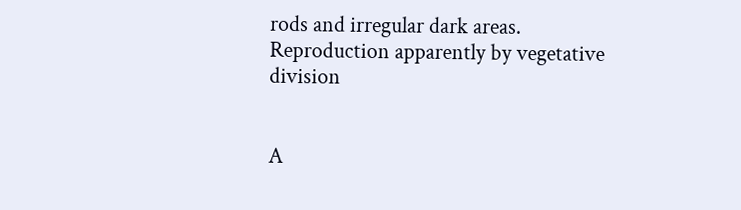rods and irregular dark areas. Reproduction apparently by vegetative division


A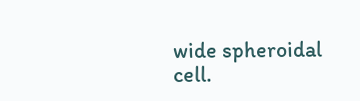wide spheroidal cell.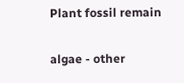Plant fossil remain

algae - other